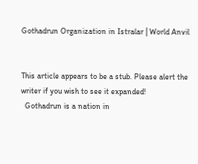Gothadrun Organization in Istralar | World Anvil


This article appears to be a stub. Please alert the writer if you wish to see it expanded!
  Gothadrun is a nation in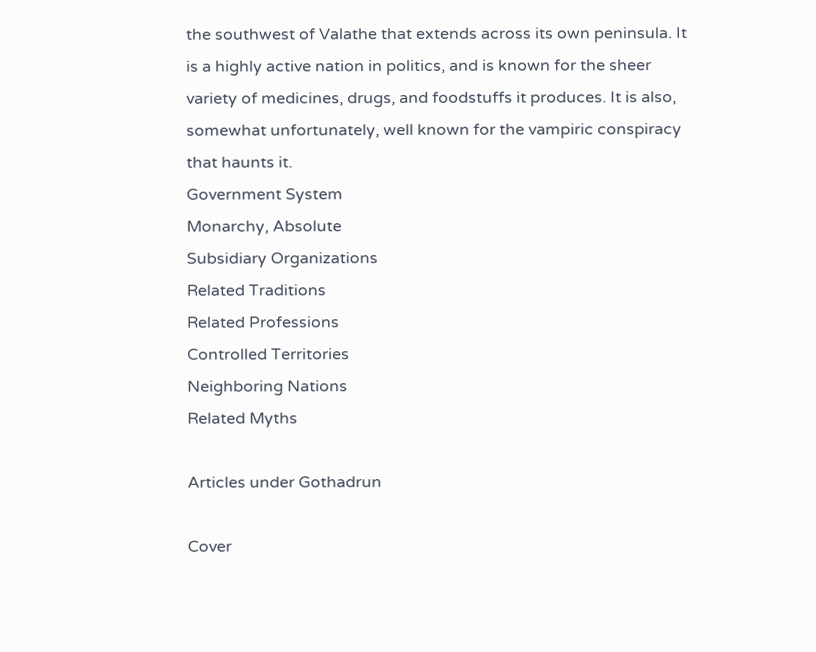the southwest of Valathe that extends across its own peninsula. It is a highly active nation in politics, and is known for the sheer variety of medicines, drugs, and foodstuffs it produces. It is also, somewhat unfortunately, well known for the vampiric conspiracy that haunts it.
Government System
Monarchy, Absolute
Subsidiary Organizations
Related Traditions
Related Professions
Controlled Territories
Neighboring Nations
Related Myths

Articles under Gothadrun

Cover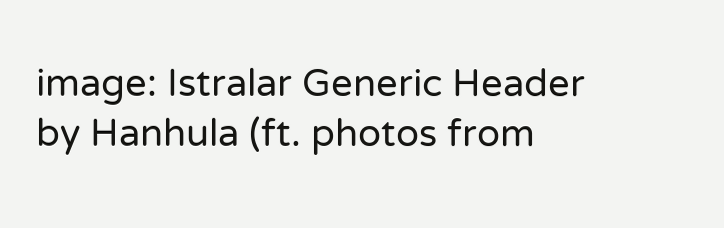image: Istralar Generic Header by Hanhula (ft. photos from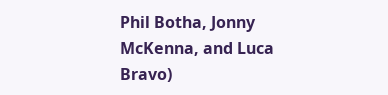Phil Botha, Jonny McKenna, and Luca Bravo)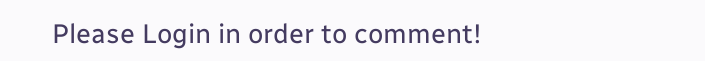Please Login in order to comment!